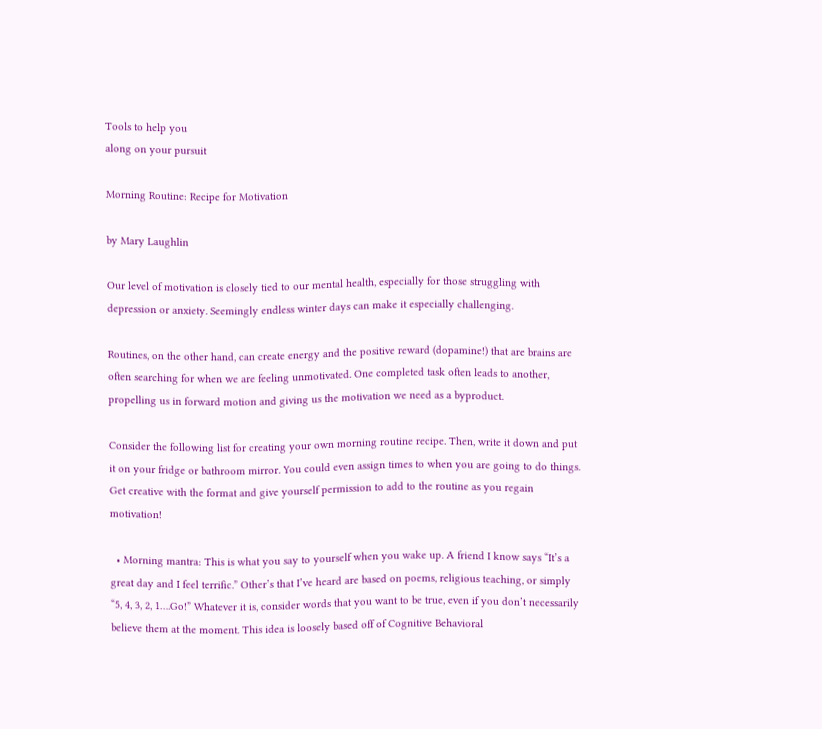Tools to help you
along on your pursuit

Morning Routine: Recipe for Motivation

by Mary Laughlin

Our level of motivation is closely tied to our mental health, especially for those struggling with depression or anxiety. Seemingly endless winter days can make it especially challenging.

Routines, on the other hand, can create energy and the positive reward (dopamine!) that are brains are often searching for when we are feeling unmotivated. One completed task often leads to another, propelling us in forward motion and giving us the motivation we need as a byproduct.

Consider the following list for creating your own morning routine recipe. Then, write it down and put it on your fridge or bathroom mirror. You could even assign times to when you are going to do things. Get creative with the format and give yourself permission to add to the routine as you regain motivation!

  • Morning mantra: This is what you say to yourself when you wake up. A friend I know says “It’s a great day and I feel terrific.” Other’s that I’ve heard are based on poems, religious teaching, or simply “5, 4, 3, 2, 1….Go!” Whatever it is, consider words that you want to be true, even if you don’t necessarily believe them at the moment. This idea is loosely based off of Cognitive Behavioral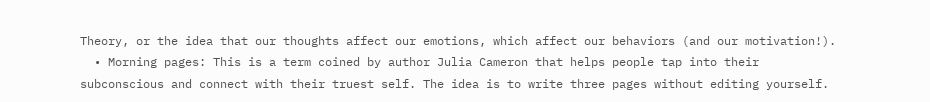Theory, or the idea that our thoughts affect our emotions, which affect our behaviors (and our motivation!).
  • Morning pages: This is a term coined by author Julia Cameron that helps people tap into their subconscious and connect with their truest self. The idea is to write three pages without editing yourself.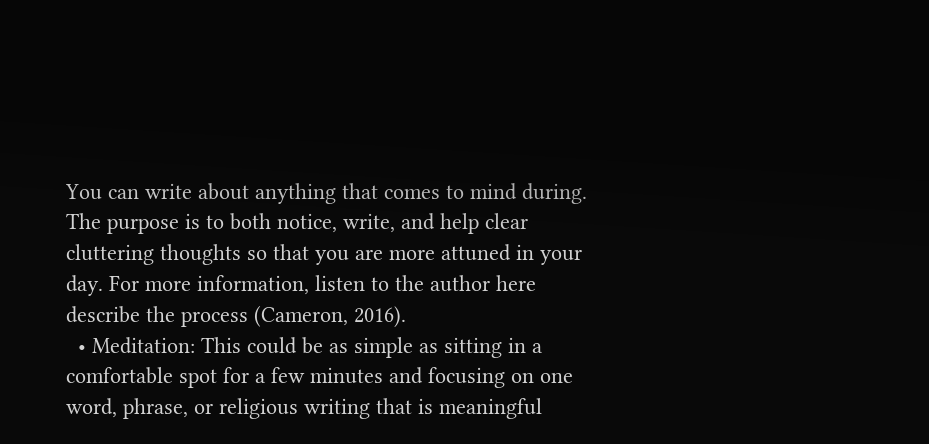You can write about anything that comes to mind during. The purpose is to both notice, write, and help clear cluttering thoughts so that you are more attuned in your day. For more information, listen to the author here describe the process (Cameron, 2016).
  • Meditation: This could be as simple as sitting in a comfortable spot for a few minutes and focusing on one word, phrase, or religious writing that is meaningful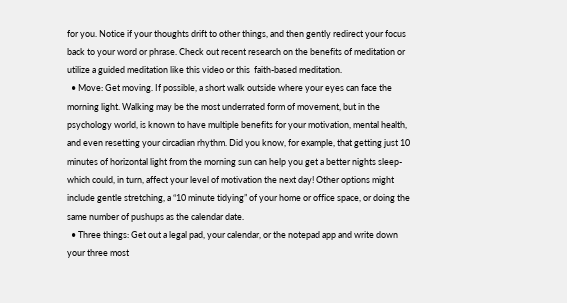for you. Notice if your thoughts drift to other things, and then gently redirect your focus back to your word or phrase. Check out recent research on the benefits of meditation or utilize a guided meditation like this video or this  faith-based meditation.
  • Move: Get moving. If possible, a short walk outside where your eyes can face the morning light. Walking may be the most underrated form of movement, but in the psychology world, is known to have multiple benefits for your motivation, mental health, and even resetting your circadian rhythm. Did you know, for example, that getting just 10 minutes of horizontal light from the morning sun can help you get a better nights sleep- which could, in turn, affect your level of motivation the next day! Other options might include gentle stretching, a “10 minute tidying” of your home or office space, or doing the same number of pushups as the calendar date.
  • Three things: Get out a legal pad, your calendar, or the notepad app and write down your three most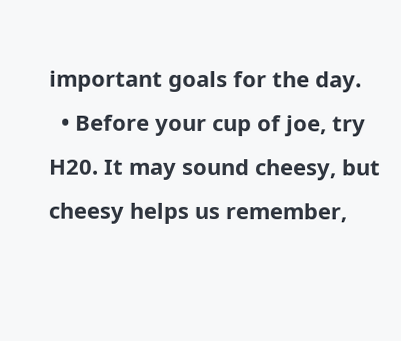important goals for the day.
  • Before your cup of joe, try H20. It may sound cheesy, but cheesy helps us remember,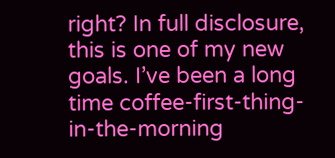right? In full disclosure, this is one of my new goals. I’ve been a long time coffee-first-thing-in-the-morning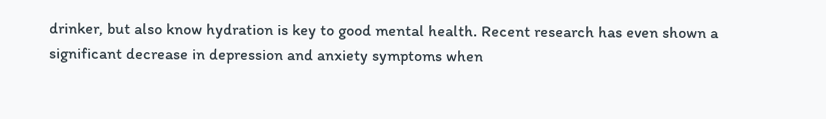drinker, but also know hydration is key to good mental health. Recent research has even shown a significant decrease in depression and anxiety symptoms when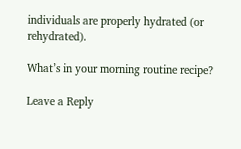individuals are properly hydrated (or rehydrated).

What’s in your morning routine recipe?

Leave a Reply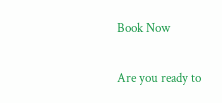Book Now

Are you ready to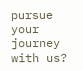pursue
your journey with us?